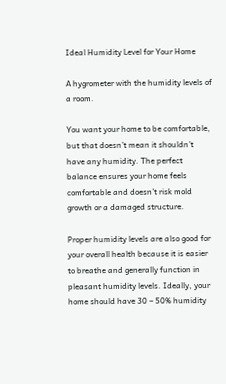Ideal Humidity Level for Your Home

A hygrometer with the humidity levels of a room.

You want your home to be comfortable, but that doesn’t mean it shouldn’t have any humidity. The perfect balance ensures your home feels comfortable and doesn’t risk mold growth or a damaged structure.

Proper humidity levels are also good for your overall health because it is easier to breathe and generally function in pleasant humidity levels. Ideally, your home should have 30 – 50% humidity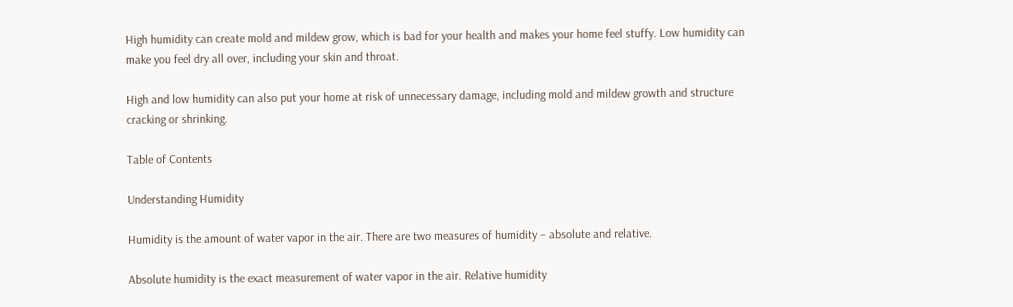High humidity can create mold and mildew grow, which is bad for your health and makes your home feel stuffy. Low humidity can make you feel dry all over, including your skin and throat.

High and low humidity can also put your home at risk of unnecessary damage, including mold and mildew growth and structure cracking or shrinking.

Table of Contents

Understanding Humidity

Humidity is the amount of water vapor in the air. There are two measures of humidity – absolute and relative.

Absolute humidity is the exact measurement of water vapor in the air. Relative humidity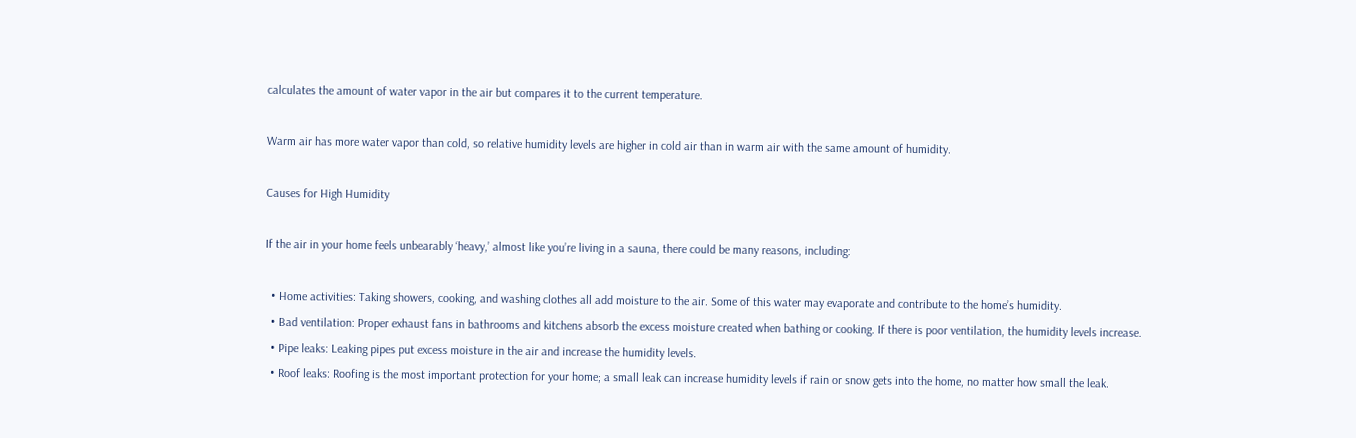calculates the amount of water vapor in the air but compares it to the current temperature.

Warm air has more water vapor than cold, so relative humidity levels are higher in cold air than in warm air with the same amount of humidity.

Causes for High Humidity

If the air in your home feels unbearably ‘heavy,’ almost like you’re living in a sauna, there could be many reasons, including:

  • Home activities: Taking showers, cooking, and washing clothes all add moisture to the air. Some of this water may evaporate and contribute to the home’s humidity.
  • Bad ventilation: Proper exhaust fans in bathrooms and kitchens absorb the excess moisture created when bathing or cooking. If there is poor ventilation, the humidity levels increase.
  • Pipe leaks: Leaking pipes put excess moisture in the air and increase the humidity levels.
  • Roof leaks: Roofing is the most important protection for your home; a small leak can increase humidity levels if rain or snow gets into the home, no matter how small the leak.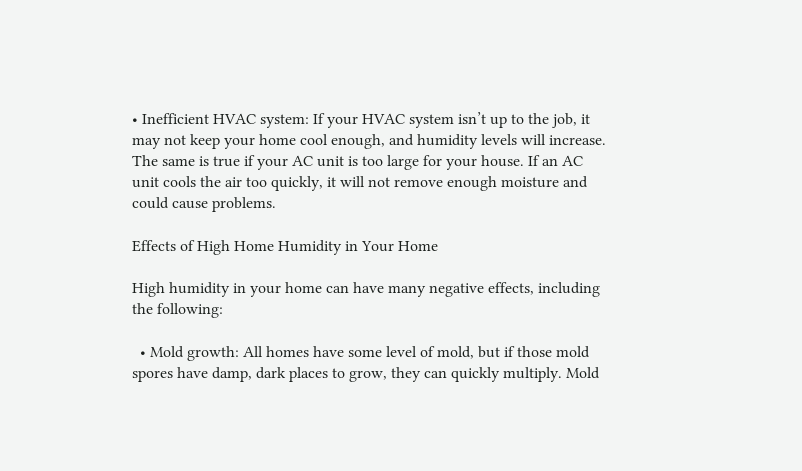• Inefficient HVAC system: If your HVAC system isn’t up to the job, it may not keep your home cool enough, and humidity levels will increase. The same is true if your AC unit is too large for your house. If an AC unit cools the air too quickly, it will not remove enough moisture and could cause problems.

Effects of High Home Humidity in Your Home

High humidity in your home can have many negative effects, including the following:

  • Mold growth: All homes have some level of mold, but if those mold spores have damp, dark places to grow, they can quickly multiply. Mold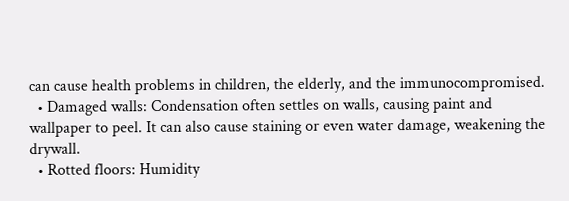can cause health problems in children, the elderly, and the immunocompromised.
  • Damaged walls: Condensation often settles on walls, causing paint and wallpaper to peel. It can also cause staining or even water damage, weakening the drywall.
  • Rotted floors: Humidity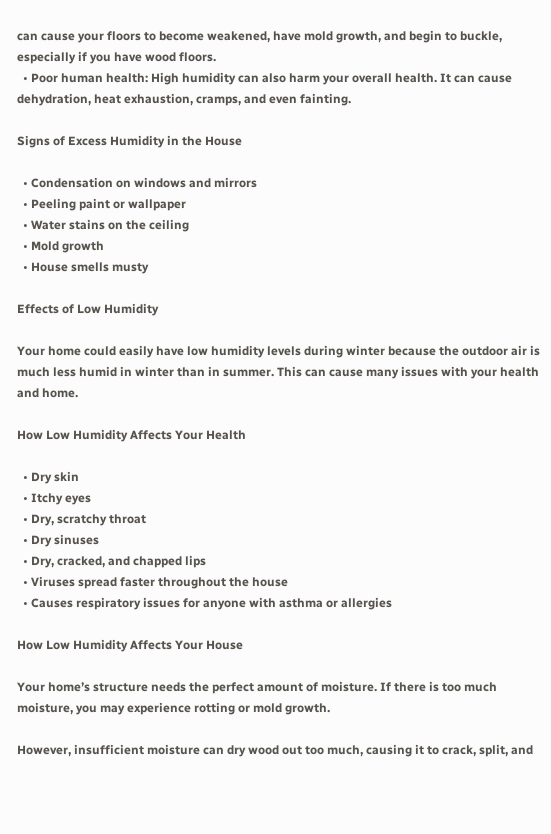can cause your floors to become weakened, have mold growth, and begin to buckle, especially if you have wood floors.
  • Poor human health: High humidity can also harm your overall health. It can cause dehydration, heat exhaustion, cramps, and even fainting.

Signs of Excess Humidity in the House

  • Condensation on windows and mirrors
  • Peeling paint or wallpaper
  • Water stains on the ceiling
  • Mold growth
  • House smells musty

Effects of Low Humidity

Your home could easily have low humidity levels during winter because the outdoor air is much less humid in winter than in summer. This can cause many issues with your health and home.

How Low Humidity Affects Your Health

  • Dry skin
  • Itchy eyes
  • Dry, scratchy throat
  • Dry sinuses
  • Dry, cracked, and chapped lips
  • Viruses spread faster throughout the house
  • Causes respiratory issues for anyone with asthma or allergies

How Low Humidity Affects Your House

Your home’s structure needs the perfect amount of moisture. If there is too much moisture, you may experience rotting or mold growth.

However, insufficient moisture can dry wood out too much, causing it to crack, split, and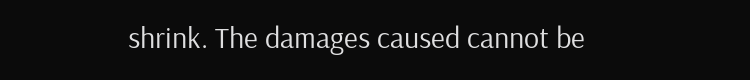shrink. The damages caused cannot be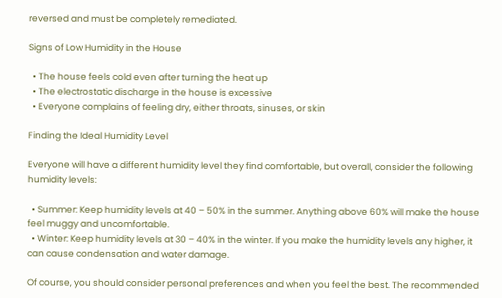reversed and must be completely remediated.

Signs of Low Humidity in the House

  • The house feels cold even after turning the heat up
  • The electrostatic discharge in the house is excessive
  • Everyone complains of feeling dry, either throats, sinuses, or skin

Finding the Ideal Humidity Level

Everyone will have a different humidity level they find comfortable, but overall, consider the following humidity levels:

  • Summer: Keep humidity levels at 40 – 50% in the summer. Anything above 60% will make the house feel muggy and uncomfortable.
  • Winter: Keep humidity levels at 30 – 40% in the winter. If you make the humidity levels any higher, it can cause condensation and water damage.

Of course, you should consider personal preferences and when you feel the best. The recommended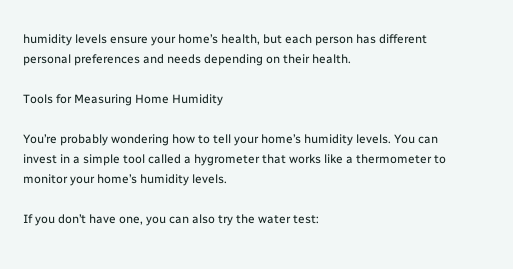humidity levels ensure your home’s health, but each person has different personal preferences and needs depending on their health.

Tools for Measuring Home Humidity

You’re probably wondering how to tell your home’s humidity levels. You can invest in a simple tool called a hygrometer that works like a thermometer to monitor your home’s humidity levels.

If you don’t have one, you can also try the water test: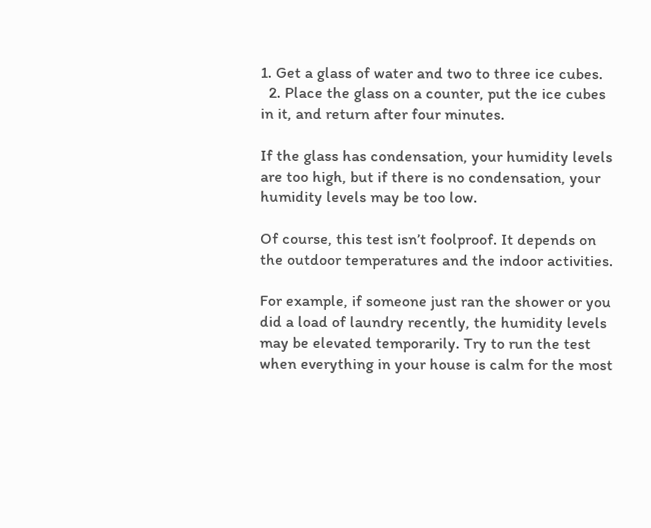1. Get a glass of water and two to three ice cubes.
  2. Place the glass on a counter, put the ice cubes in it, and return after four minutes.

If the glass has condensation, your humidity levels are too high, but if there is no condensation, your humidity levels may be too low.

Of course, this test isn’t foolproof. It depends on the outdoor temperatures and the indoor activities.

For example, if someone just ran the shower or you did a load of laundry recently, the humidity levels may be elevated temporarily. Try to run the test when everything in your house is calm for the most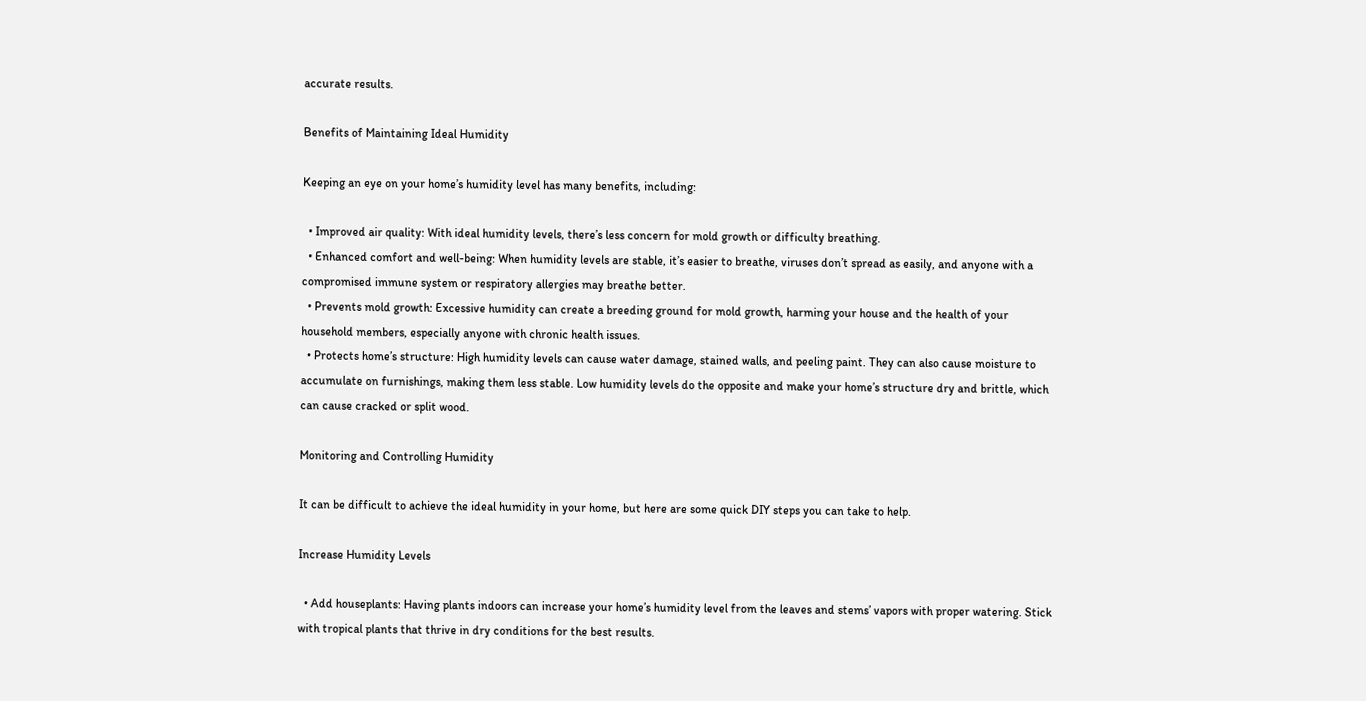accurate results.

Benefits of Maintaining Ideal Humidity

Keeping an eye on your home’s humidity level has many benefits, including:

  • Improved air quality: With ideal humidity levels, there’s less concern for mold growth or difficulty breathing.
  • Enhanced comfort and well-being: When humidity levels are stable, it’s easier to breathe, viruses don’t spread as easily, and anyone with a compromised immune system or respiratory allergies may breathe better.
  • Prevents mold growth: Excessive humidity can create a breeding ground for mold growth, harming your house and the health of your household members, especially anyone with chronic health issues.
  • Protects home’s structure: High humidity levels can cause water damage, stained walls, and peeling paint. They can also cause moisture to accumulate on furnishings, making them less stable. Low humidity levels do the opposite and make your home’s structure dry and brittle, which can cause cracked or split wood.

Monitoring and Controlling Humidity

It can be difficult to achieve the ideal humidity in your home, but here are some quick DIY steps you can take to help.

Increase Humidity Levels

  • Add houseplants: Having plants indoors can increase your home’s humidity level from the leaves and stems’ vapors with proper watering. Stick with tropical plants that thrive in dry conditions for the best results.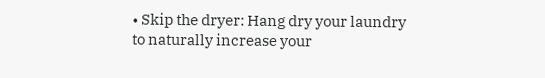• Skip the dryer: Hang dry your laundry to naturally increase your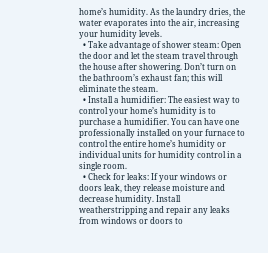home’s humidity. As the laundry dries, the water evaporates into the air, increasing your humidity levels.
  • Take advantage of shower steam: Open the door and let the steam travel through the house after showering. Don’t turn on the bathroom’s exhaust fan; this will eliminate the steam.
  • Install a humidifier: The easiest way to control your home’s humidity is to purchase a humidifier. You can have one professionally installed on your furnace to control the entire home’s humidity or individual units for humidity control in a single room.
  • Check for leaks: If your windows or doors leak, they release moisture and decrease humidity. Install weatherstripping and repair any leaks from windows or doors to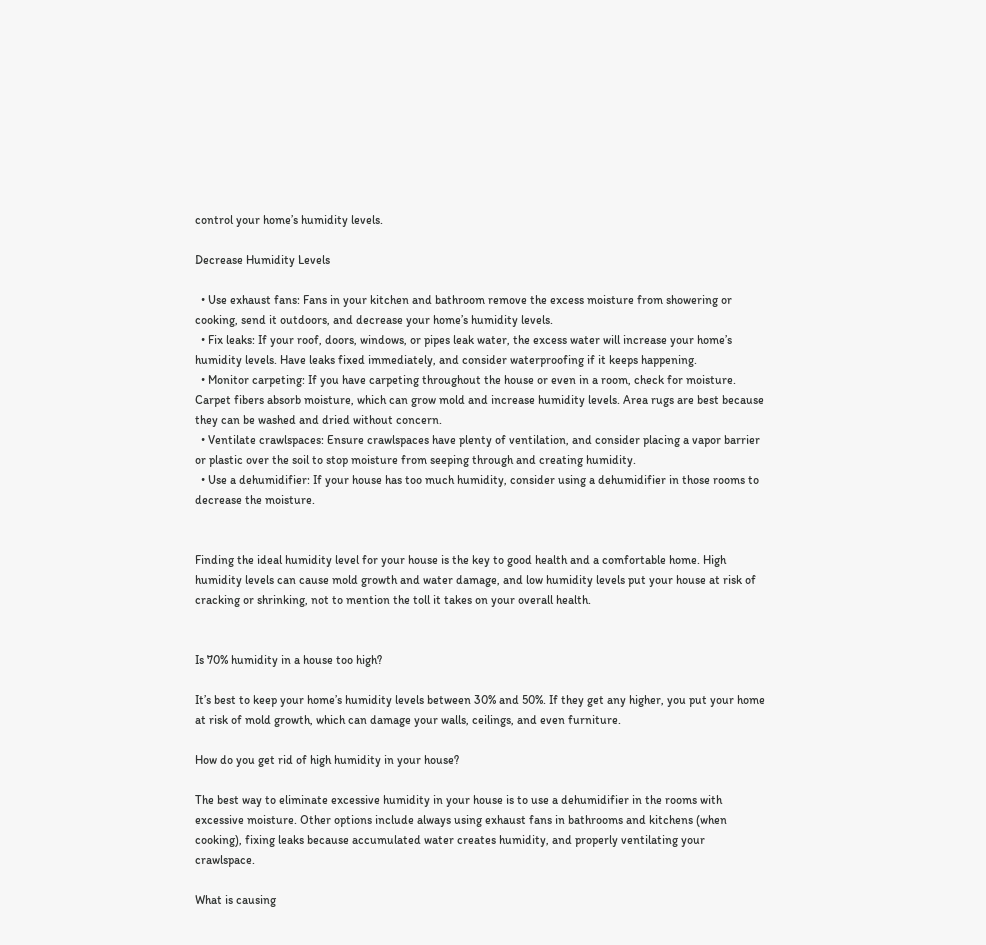control your home’s humidity levels.

Decrease Humidity Levels

  • Use exhaust fans: Fans in your kitchen and bathroom remove the excess moisture from showering or cooking, send it outdoors, and decrease your home’s humidity levels.
  • Fix leaks: If your roof, doors, windows, or pipes leak water, the excess water will increase your home’s humidity levels. Have leaks fixed immediately, and consider waterproofing if it keeps happening.
  • Monitor carpeting: If you have carpeting throughout the house or even in a room, check for moisture. Carpet fibers absorb moisture, which can grow mold and increase humidity levels. Area rugs are best because they can be washed and dried without concern.
  • Ventilate crawlspaces: Ensure crawlspaces have plenty of ventilation, and consider placing a vapor barrier or plastic over the soil to stop moisture from seeping through and creating humidity.
  • Use a dehumidifier: If your house has too much humidity, consider using a dehumidifier in those rooms to decrease the moisture.


Finding the ideal humidity level for your house is the key to good health and a comfortable home. High humidity levels can cause mold growth and water damage, and low humidity levels put your house at risk of cracking or shrinking, not to mention the toll it takes on your overall health.


Is 70% humidity in a house too high?

It’s best to keep your home’s humidity levels between 30% and 50%. If they get any higher, you put your home at risk of mold growth, which can damage your walls, ceilings, and even furniture.

How do you get rid of high humidity in your house?

The best way to eliminate excessive humidity in your house is to use a dehumidifier in the rooms with excessive moisture. Other options include always using exhaust fans in bathrooms and kitchens (when cooking), fixing leaks because accumulated water creates humidity, and properly ventilating your crawlspace.

What is causing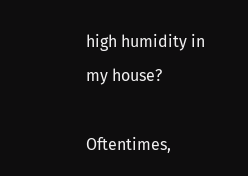high humidity in my house?

Oftentimes,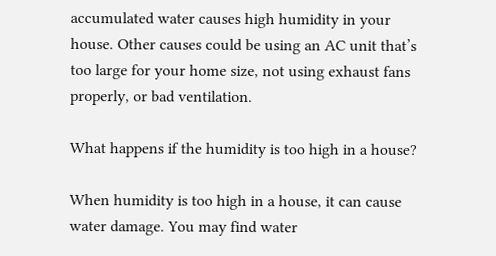accumulated water causes high humidity in your house. Other causes could be using an AC unit that’s too large for your home size, not using exhaust fans properly, or bad ventilation.

What happens if the humidity is too high in a house?

When humidity is too high in a house, it can cause water damage. You may find water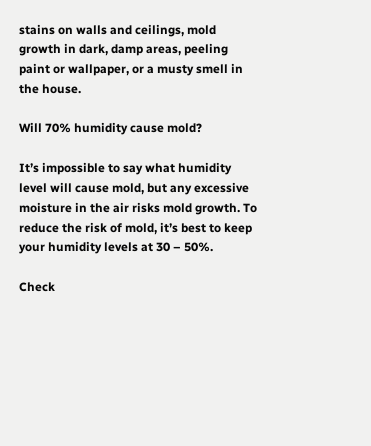stains on walls and ceilings, mold growth in dark, damp areas, peeling paint or wallpaper, or a musty smell in the house.

Will 70% humidity cause mold?

It’s impossible to say what humidity level will cause mold, but any excessive moisture in the air risks mold growth. To reduce the risk of mold, it’s best to keep your humidity levels at 30 – 50%.

Check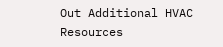Out Additional HVAC Resources